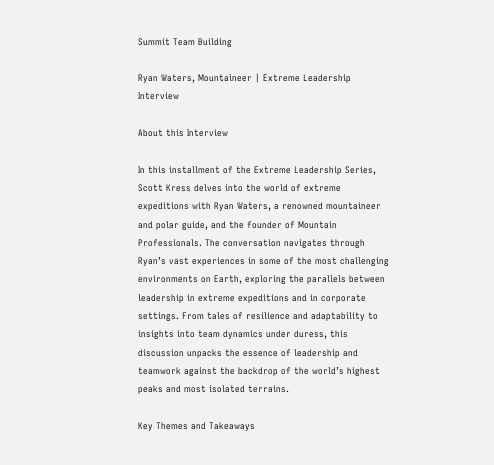Summit Team Building

Ryan Waters, Mountaineer | Extreme Leadership Interview

About this Interview

In this installment of the Extreme Leadership Series, Scott Kress delves into the world of extreme expeditions with Ryan Waters, a renowned mountaineer and polar guide, and the founder of Mountain Professionals. The conversation navigates through Ryan’s vast experiences in some of the most challenging environments on Earth, exploring the parallels between leadership in extreme expeditions and in corporate settings. From tales of resilience and adaptability to insights into team dynamics under duress, this discussion unpacks the essence of leadership and teamwork against the backdrop of the world’s highest peaks and most isolated terrains.

Key Themes and Takeaways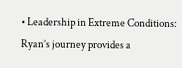• Leadership in Extreme Conditions: Ryan’s journey provides a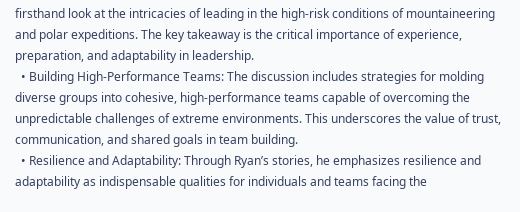firsthand look at the intricacies of leading in the high-risk conditions of mountaineering and polar expeditions. The key takeaway is the critical importance of experience, preparation, and adaptability in leadership.
  • Building High-Performance Teams: The discussion includes strategies for molding diverse groups into cohesive, high-performance teams capable of overcoming the unpredictable challenges of extreme environments. This underscores the value of trust, communication, and shared goals in team building.
  • Resilience and Adaptability: Through Ryan’s stories, he emphasizes resilience and adaptability as indispensable qualities for individuals and teams facing the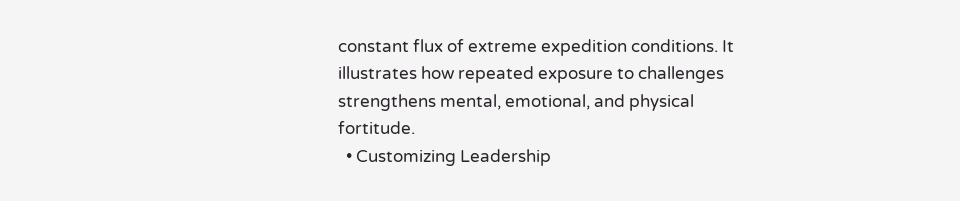constant flux of extreme expedition conditions. It illustrates how repeated exposure to challenges strengthens mental, emotional, and physical fortitude.
  • Customizing Leadership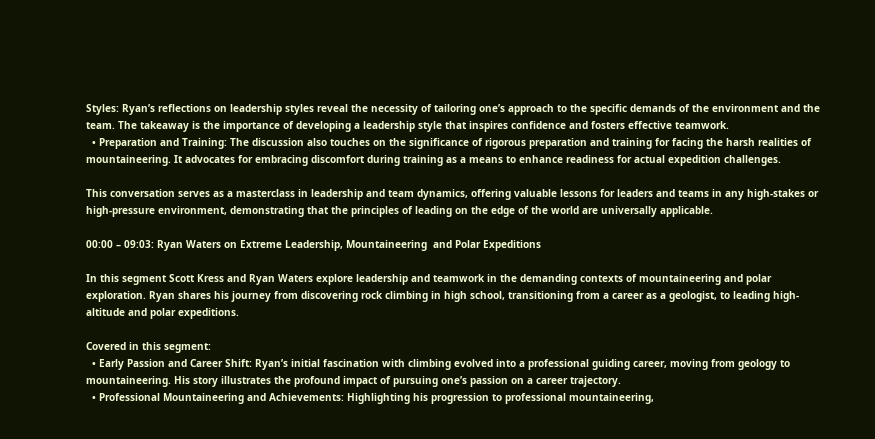Styles: Ryan’s reflections on leadership styles reveal the necessity of tailoring one’s approach to the specific demands of the environment and the team. The takeaway is the importance of developing a leadership style that inspires confidence and fosters effective teamwork.
  • Preparation and Training: The discussion also touches on the significance of rigorous preparation and training for facing the harsh realities of mountaineering. It advocates for embracing discomfort during training as a means to enhance readiness for actual expedition challenges.

This conversation serves as a masterclass in leadership and team dynamics, offering valuable lessons for leaders and teams in any high-stakes or high-pressure environment, demonstrating that the principles of leading on the edge of the world are universally applicable.

00:00 – 09:03: Ryan Waters on Extreme Leadership, Mountaineering  and Polar Expeditions

In this segment Scott Kress and Ryan Waters explore leadership and teamwork in the demanding contexts of mountaineering and polar exploration. Ryan shares his journey from discovering rock climbing in high school, transitioning from a career as a geologist, to leading high-altitude and polar expeditions.

Covered in this segment:
  • Early Passion and Career Shift: Ryan’s initial fascination with climbing evolved into a professional guiding career, moving from geology to mountaineering. His story illustrates the profound impact of pursuing one’s passion on a career trajectory.
  • Professional Mountaineering and Achievements: Highlighting his progression to professional mountaineering,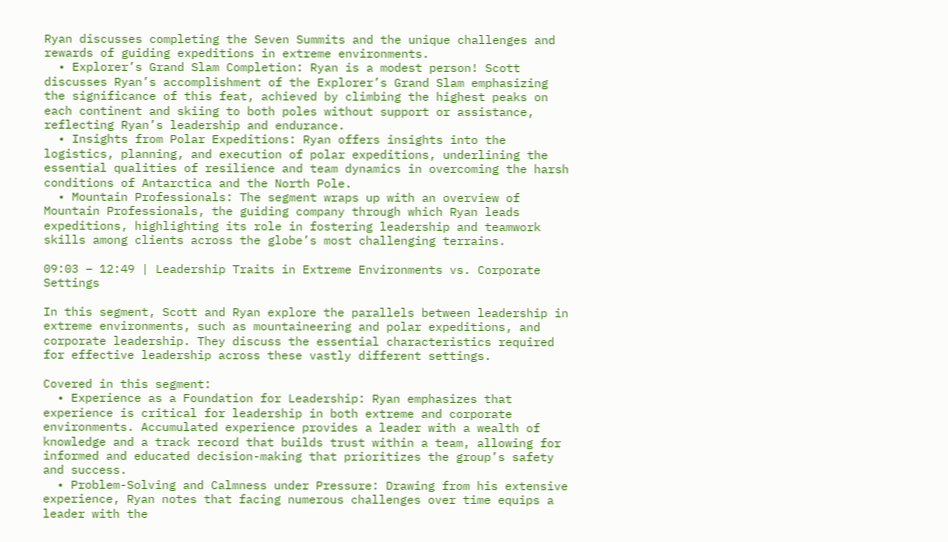Ryan discusses completing the Seven Summits and the unique challenges and rewards of guiding expeditions in extreme environments.
  • Explorer’s Grand Slam Completion: Ryan is a modest person! Scott discusses Ryan’s accomplishment of the Explorer’s Grand Slam emphasizing the significance of this feat, achieved by climbing the highest peaks on each continent and skiing to both poles without support or assistance, reflecting Ryan’s leadership and endurance.
  • Insights from Polar Expeditions: Ryan offers insights into the logistics, planning, and execution of polar expeditions, underlining the essential qualities of resilience and team dynamics in overcoming the harsh conditions of Antarctica and the North Pole.
  • Mountain Professionals: The segment wraps up with an overview of Mountain Professionals, the guiding company through which Ryan leads expeditions, highlighting its role in fostering leadership and teamwork skills among clients across the globe’s most challenging terrains.

09:03 – 12:49 | Leadership Traits in Extreme Environments vs. Corporate Settings

In this segment, Scott and Ryan explore the parallels between leadership in extreme environments, such as mountaineering and polar expeditions, and corporate leadership. They discuss the essential characteristics required for effective leadership across these vastly different settings.

Covered in this segment:
  • Experience as a Foundation for Leadership: Ryan emphasizes that experience is critical for leadership in both extreme and corporate environments. Accumulated experience provides a leader with a wealth of knowledge and a track record that builds trust within a team, allowing for informed and educated decision-making that prioritizes the group’s safety and success.
  • Problem-Solving and Calmness under Pressure: Drawing from his extensive experience, Ryan notes that facing numerous challenges over time equips a leader with the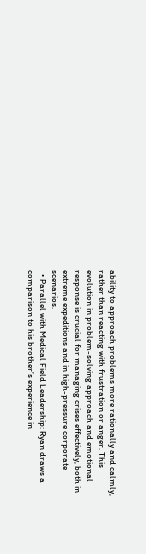ability to approach problems more rationally and calmly, rather than reacting with frustration or anger. This evolution in problem-solving approach and emotional response is crucial for managing crises effectively, both in extreme expeditions and in high-pressure corporate scenarios.
  • Parallel with Medical Field Leadership: Ryan draws a comparison to his brother’s experience in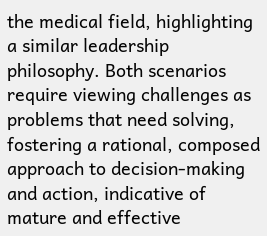the medical field, highlighting a similar leadership philosophy. Both scenarios require viewing challenges as problems that need solving, fostering a rational, composed approach to decision-making and action, indicative of mature and effective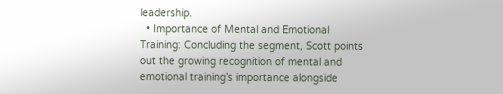leadership.
  • Importance of Mental and Emotional Training: Concluding the segment, Scott points out the growing recognition of mental and emotional training’s importance alongside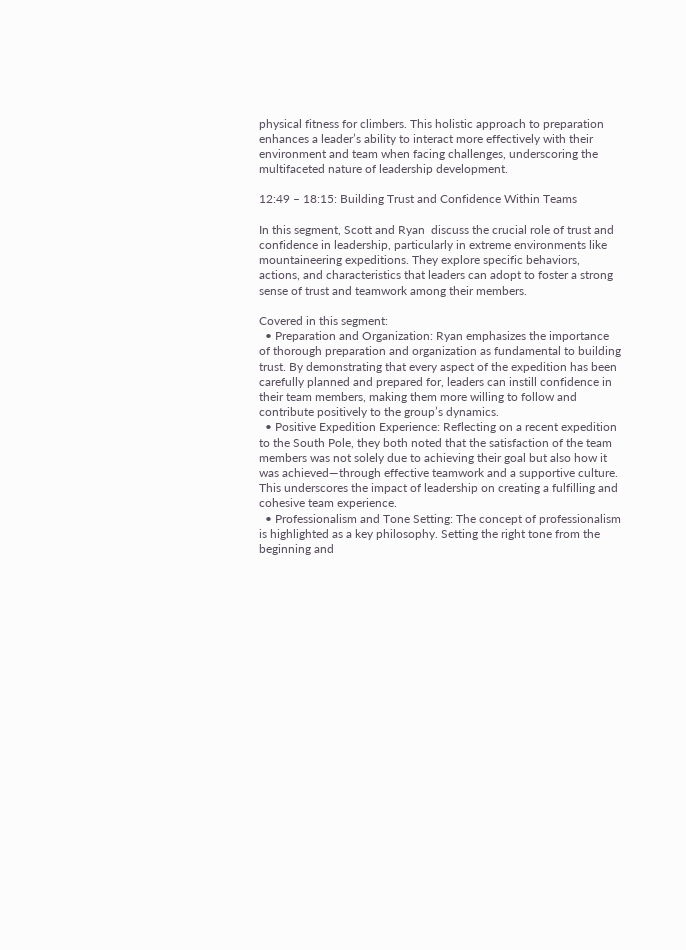physical fitness for climbers. This holistic approach to preparation enhances a leader’s ability to interact more effectively with their environment and team when facing challenges, underscoring the multifaceted nature of leadership development.

12:49 – 18:15: Building Trust and Confidence Within Teams

In this segment, Scott and Ryan  discuss the crucial role of trust and confidence in leadership, particularly in extreme environments like mountaineering expeditions. They explore specific behaviors, actions, and characteristics that leaders can adopt to foster a strong sense of trust and teamwork among their members.

Covered in this segment:
  • Preparation and Organization: Ryan emphasizes the importance of thorough preparation and organization as fundamental to building trust. By demonstrating that every aspect of the expedition has been carefully planned and prepared for, leaders can instill confidence in their team members, making them more willing to follow and contribute positively to the group’s dynamics.
  • Positive Expedition Experience: Reflecting on a recent expedition to the South Pole, they both noted that the satisfaction of the team members was not solely due to achieving their goal but also how it was achieved—through effective teamwork and a supportive culture. This underscores the impact of leadership on creating a fulfilling and cohesive team experience.
  • Professionalism and Tone Setting: The concept of professionalism is highlighted as a key philosophy. Setting the right tone from the beginning and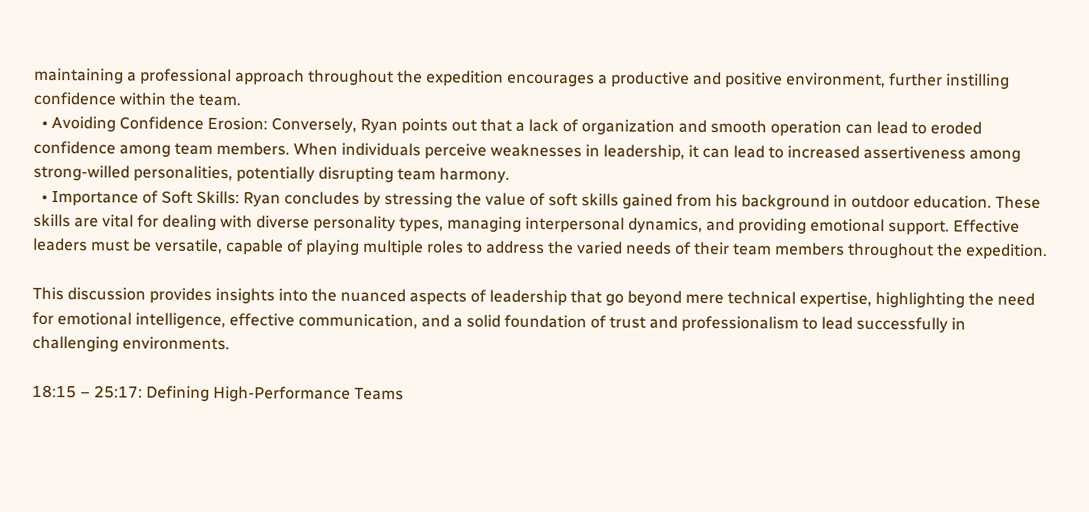maintaining a professional approach throughout the expedition encourages a productive and positive environment, further instilling confidence within the team.
  • Avoiding Confidence Erosion: Conversely, Ryan points out that a lack of organization and smooth operation can lead to eroded confidence among team members. When individuals perceive weaknesses in leadership, it can lead to increased assertiveness among strong-willed personalities, potentially disrupting team harmony.
  • Importance of Soft Skills: Ryan concludes by stressing the value of soft skills gained from his background in outdoor education. These skills are vital for dealing with diverse personality types, managing interpersonal dynamics, and providing emotional support. Effective leaders must be versatile, capable of playing multiple roles to address the varied needs of their team members throughout the expedition.

This discussion provides insights into the nuanced aspects of leadership that go beyond mere technical expertise, highlighting the need for emotional intelligence, effective communication, and a solid foundation of trust and professionalism to lead successfully in challenging environments.

18:15 – 25:17: Defining High-Performance Teams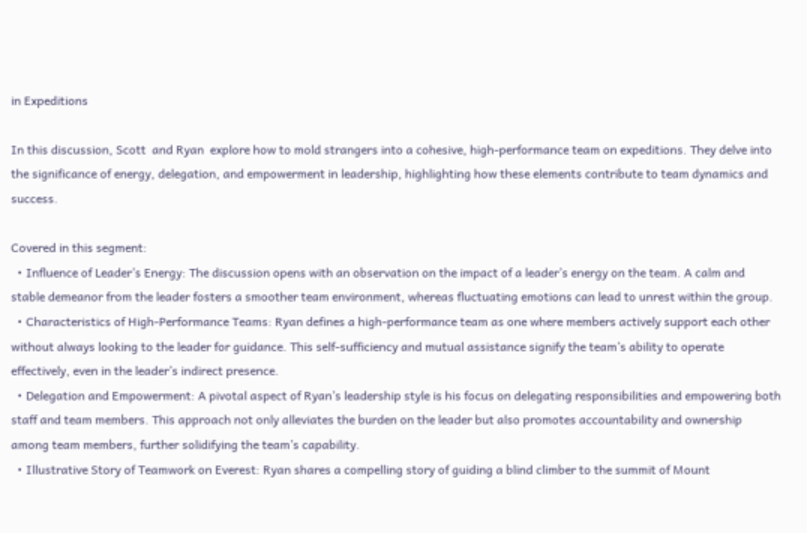in Expeditions

In this discussion, Scott  and Ryan  explore how to mold strangers into a cohesive, high-performance team on expeditions. They delve into the significance of energy, delegation, and empowerment in leadership, highlighting how these elements contribute to team dynamics and success.

Covered in this segment:
  • Influence of Leader’s Energy: The discussion opens with an observation on the impact of a leader’s energy on the team. A calm and stable demeanor from the leader fosters a smoother team environment, whereas fluctuating emotions can lead to unrest within the group.
  • Characteristics of High-Performance Teams: Ryan defines a high-performance team as one where members actively support each other without always looking to the leader for guidance. This self-sufficiency and mutual assistance signify the team’s ability to operate effectively, even in the leader’s indirect presence.
  • Delegation and Empowerment: A pivotal aspect of Ryan’s leadership style is his focus on delegating responsibilities and empowering both staff and team members. This approach not only alleviates the burden on the leader but also promotes accountability and ownership among team members, further solidifying the team’s capability.
  • Illustrative Story of Teamwork on Everest: Ryan shares a compelling story of guiding a blind climber to the summit of Mount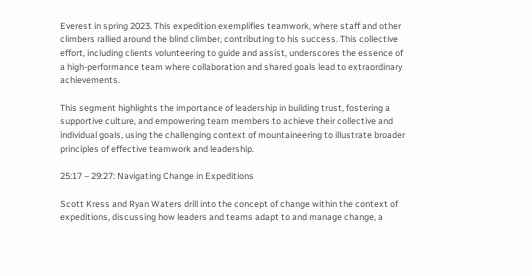Everest in spring 2023. This expedition exemplifies teamwork, where staff and other climbers rallied around the blind climber, contributing to his success. This collective effort, including clients volunteering to guide and assist, underscores the essence of a high-performance team where collaboration and shared goals lead to extraordinary achievements.

This segment highlights the importance of leadership in building trust, fostering a supportive culture, and empowering team members to achieve their collective and individual goals, using the challenging context of mountaineering to illustrate broader principles of effective teamwork and leadership.

25:17 – 29:27: Navigating Change in Expeditions

Scott Kress and Ryan Waters drill into the concept of change within the context of expeditions, discussing how leaders and teams adapt to and manage change, a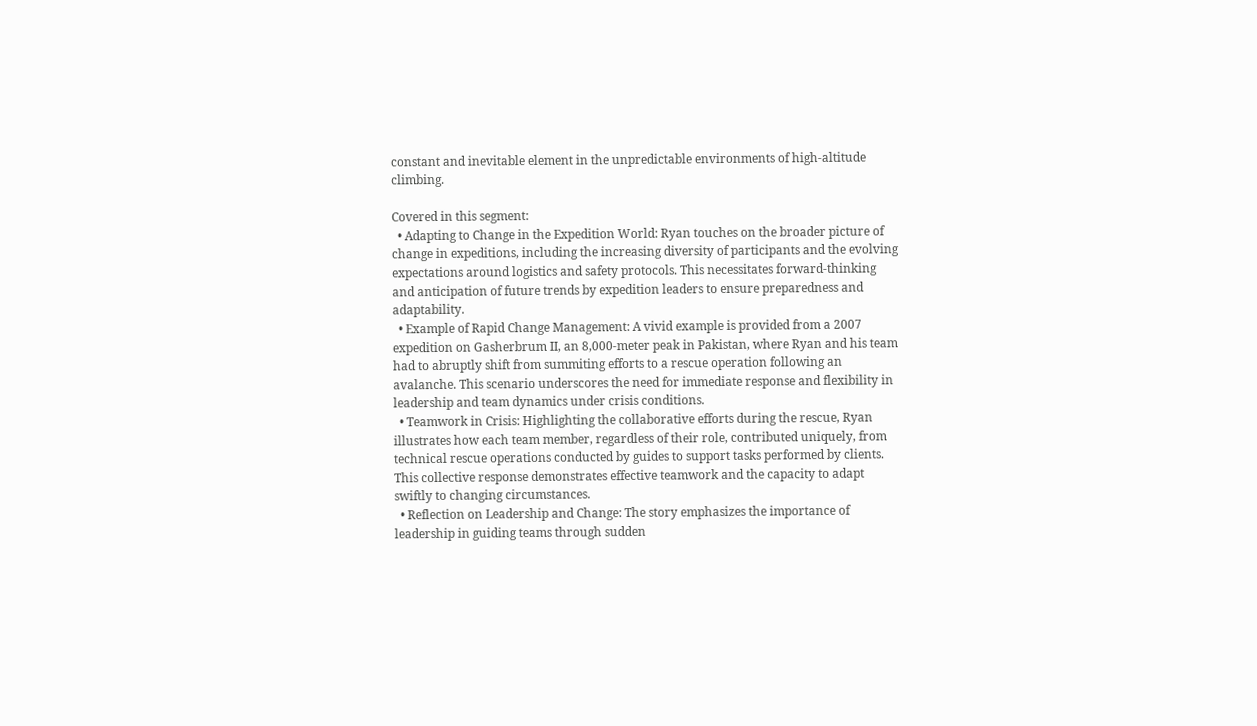constant and inevitable element in the unpredictable environments of high-altitude climbing.

Covered in this segment:
  • Adapting to Change in the Expedition World: Ryan touches on the broader picture of change in expeditions, including the increasing diversity of participants and the evolving expectations around logistics and safety protocols. This necessitates forward-thinking and anticipation of future trends by expedition leaders to ensure preparedness and adaptability.
  • Example of Rapid Change Management: A vivid example is provided from a 2007 expedition on Gasherbrum II, an 8,000-meter peak in Pakistan, where Ryan and his team had to abruptly shift from summiting efforts to a rescue operation following an avalanche. This scenario underscores the need for immediate response and flexibility in leadership and team dynamics under crisis conditions.
  • Teamwork in Crisis: Highlighting the collaborative efforts during the rescue, Ryan illustrates how each team member, regardless of their role, contributed uniquely, from technical rescue operations conducted by guides to support tasks performed by clients. This collective response demonstrates effective teamwork and the capacity to adapt swiftly to changing circumstances.
  • Reflection on Leadership and Change: The story emphasizes the importance of leadership in guiding teams through sudden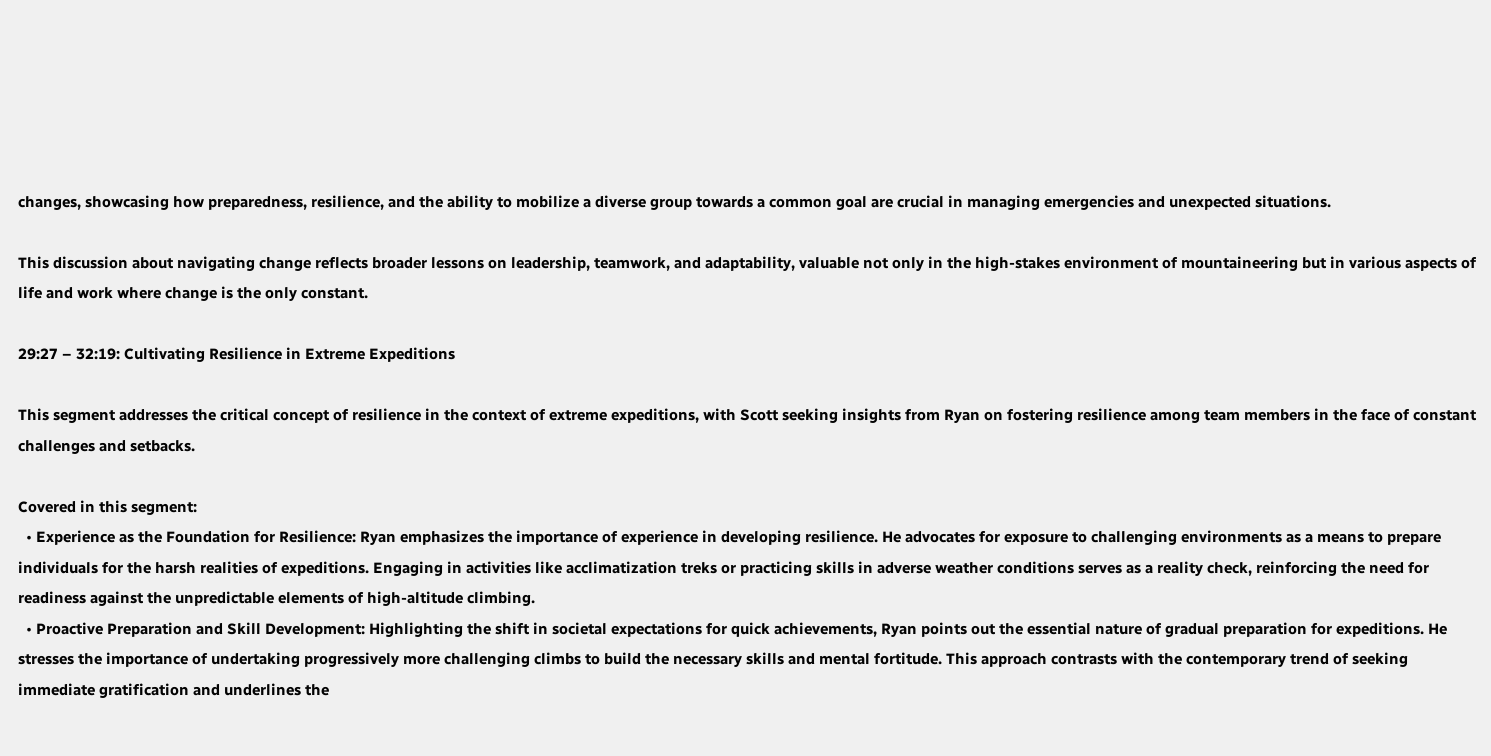changes, showcasing how preparedness, resilience, and the ability to mobilize a diverse group towards a common goal are crucial in managing emergencies and unexpected situations.

This discussion about navigating change reflects broader lessons on leadership, teamwork, and adaptability, valuable not only in the high-stakes environment of mountaineering but in various aspects of life and work where change is the only constant.

29:27 – 32:19: Cultivating Resilience in Extreme Expeditions

This segment addresses the critical concept of resilience in the context of extreme expeditions, with Scott seeking insights from Ryan on fostering resilience among team members in the face of constant challenges and setbacks.

Covered in this segment:
  • Experience as the Foundation for Resilience: Ryan emphasizes the importance of experience in developing resilience. He advocates for exposure to challenging environments as a means to prepare individuals for the harsh realities of expeditions. Engaging in activities like acclimatization treks or practicing skills in adverse weather conditions serves as a reality check, reinforcing the need for readiness against the unpredictable elements of high-altitude climbing.
  • Proactive Preparation and Skill Development: Highlighting the shift in societal expectations for quick achievements, Ryan points out the essential nature of gradual preparation for expeditions. He stresses the importance of undertaking progressively more challenging climbs to build the necessary skills and mental fortitude. This approach contrasts with the contemporary trend of seeking immediate gratification and underlines the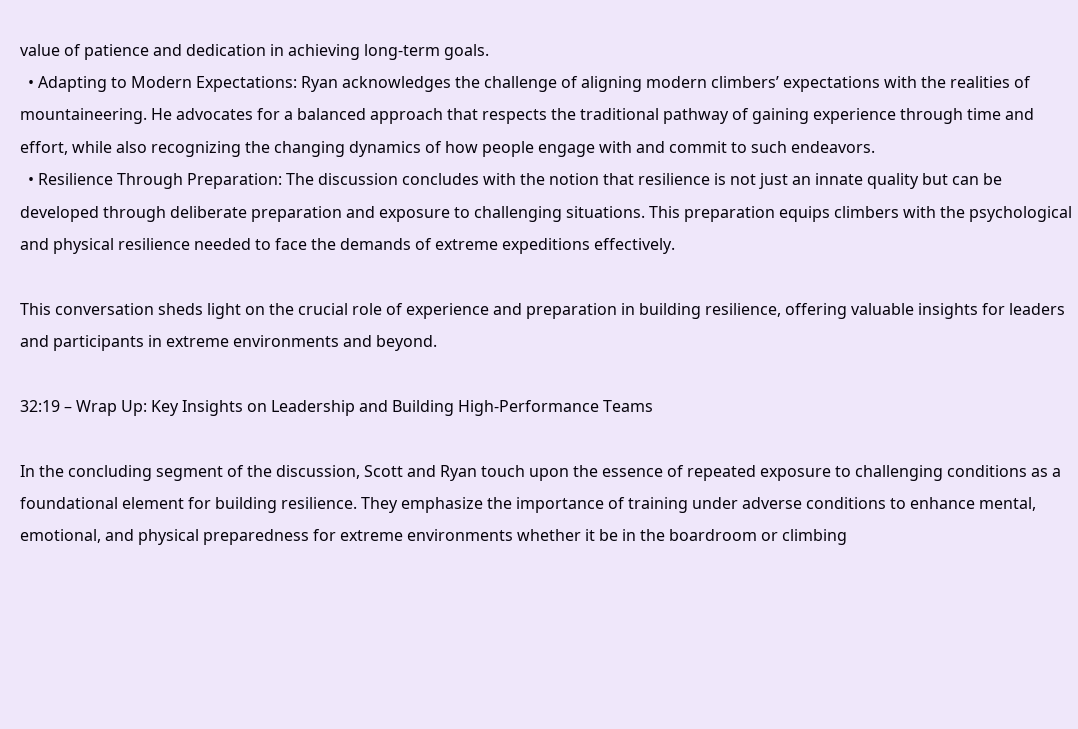value of patience and dedication in achieving long-term goals.
  • Adapting to Modern Expectations: Ryan acknowledges the challenge of aligning modern climbers’ expectations with the realities of mountaineering. He advocates for a balanced approach that respects the traditional pathway of gaining experience through time and effort, while also recognizing the changing dynamics of how people engage with and commit to such endeavors.
  • Resilience Through Preparation: The discussion concludes with the notion that resilience is not just an innate quality but can be developed through deliberate preparation and exposure to challenging situations. This preparation equips climbers with the psychological and physical resilience needed to face the demands of extreme expeditions effectively.

This conversation sheds light on the crucial role of experience and preparation in building resilience, offering valuable insights for leaders and participants in extreme environments and beyond.

32:19 – Wrap Up: Key Insights on Leadership and Building High-Performance Teams

In the concluding segment of the discussion, Scott and Ryan touch upon the essence of repeated exposure to challenging conditions as a foundational element for building resilience. They emphasize the importance of training under adverse conditions to enhance mental, emotional, and physical preparedness for extreme environments whether it be in the boardroom or climbing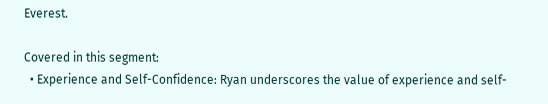Everest.

Covered in this segment:
  • Experience and Self-Confidence: Ryan underscores the value of experience and self-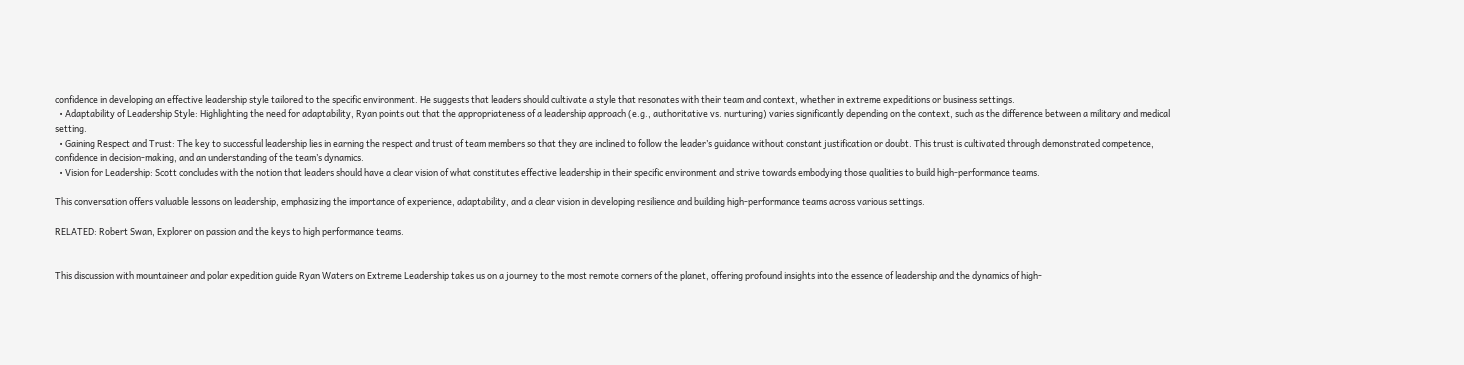confidence in developing an effective leadership style tailored to the specific environment. He suggests that leaders should cultivate a style that resonates with their team and context, whether in extreme expeditions or business settings.
  • Adaptability of Leadership Style: Highlighting the need for adaptability, Ryan points out that the appropriateness of a leadership approach (e.g., authoritative vs. nurturing) varies significantly depending on the context, such as the difference between a military and medical setting.
  • Gaining Respect and Trust: The key to successful leadership lies in earning the respect and trust of team members so that they are inclined to follow the leader’s guidance without constant justification or doubt. This trust is cultivated through demonstrated competence, confidence in decision-making, and an understanding of the team’s dynamics.
  • Vision for Leadership: Scott concludes with the notion that leaders should have a clear vision of what constitutes effective leadership in their specific environment and strive towards embodying those qualities to build high-performance teams.

This conversation offers valuable lessons on leadership, emphasizing the importance of experience, adaptability, and a clear vision in developing resilience and building high-performance teams across various settings.

RELATED: Robert Swan, Explorer on passion and the keys to high performance teams.


This discussion with mountaineer and polar expedition guide Ryan Waters on Extreme Leadership takes us on a journey to the most remote corners of the planet, offering profound insights into the essence of leadership and the dynamics of high-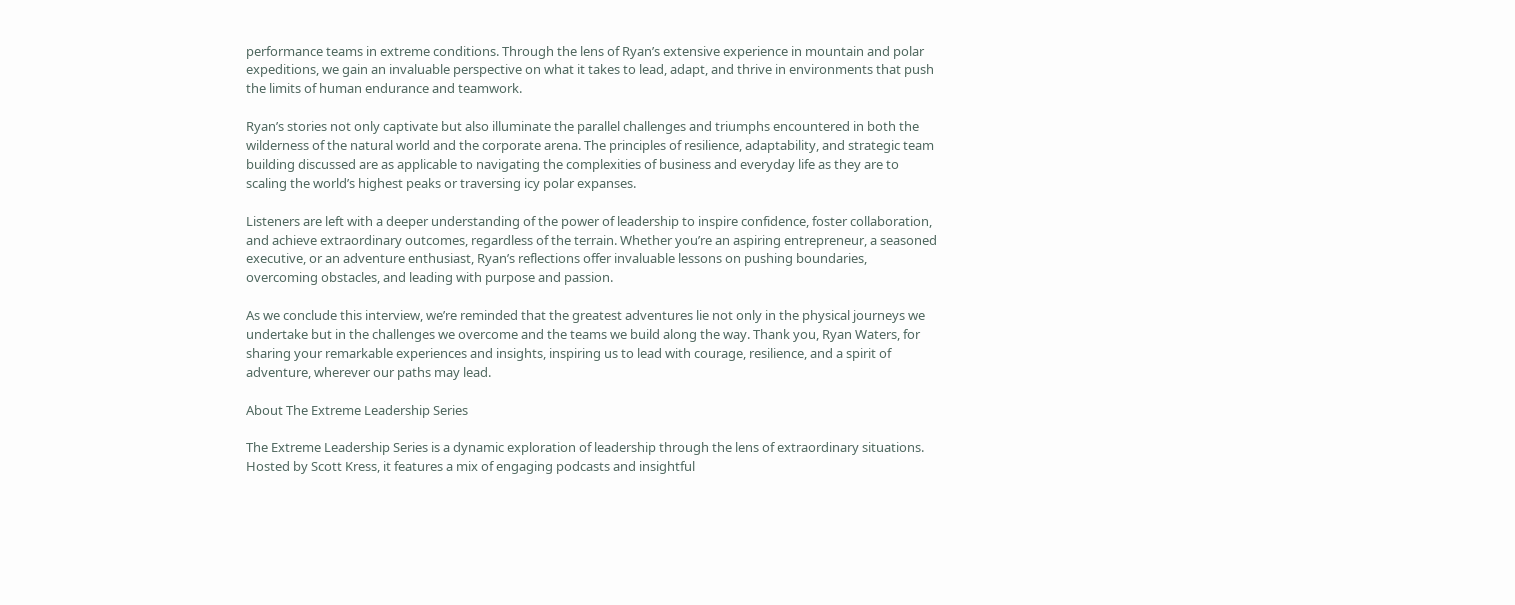performance teams in extreme conditions. Through the lens of Ryan’s extensive experience in mountain and polar expeditions, we gain an invaluable perspective on what it takes to lead, adapt, and thrive in environments that push the limits of human endurance and teamwork.

Ryan’s stories not only captivate but also illuminate the parallel challenges and triumphs encountered in both the wilderness of the natural world and the corporate arena. The principles of resilience, adaptability, and strategic team building discussed are as applicable to navigating the complexities of business and everyday life as they are to scaling the world’s highest peaks or traversing icy polar expanses.

Listeners are left with a deeper understanding of the power of leadership to inspire confidence, foster collaboration, and achieve extraordinary outcomes, regardless of the terrain. Whether you’re an aspiring entrepreneur, a seasoned executive, or an adventure enthusiast, Ryan’s reflections offer invaluable lessons on pushing boundaries, overcoming obstacles, and leading with purpose and passion.

As we conclude this interview, we’re reminded that the greatest adventures lie not only in the physical journeys we undertake but in the challenges we overcome and the teams we build along the way. Thank you, Ryan Waters, for sharing your remarkable experiences and insights, inspiring us to lead with courage, resilience, and a spirit of adventure, wherever our paths may lead.

About The Extreme Leadership Series

The Extreme Leadership Series is a dynamic exploration of leadership through the lens of extraordinary situations. Hosted by Scott Kress, it features a mix of engaging podcasts and insightful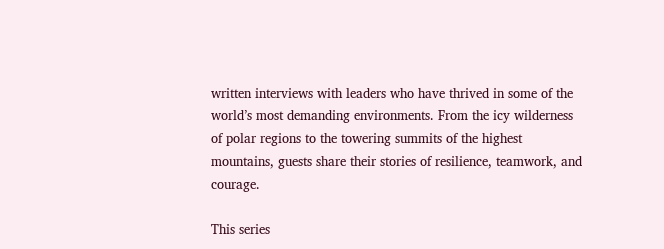written interviews with leaders who have thrived in some of the world’s most demanding environments. From the icy wilderness of polar regions to the towering summits of the highest mountains, guests share their stories of resilience, teamwork, and courage.

This series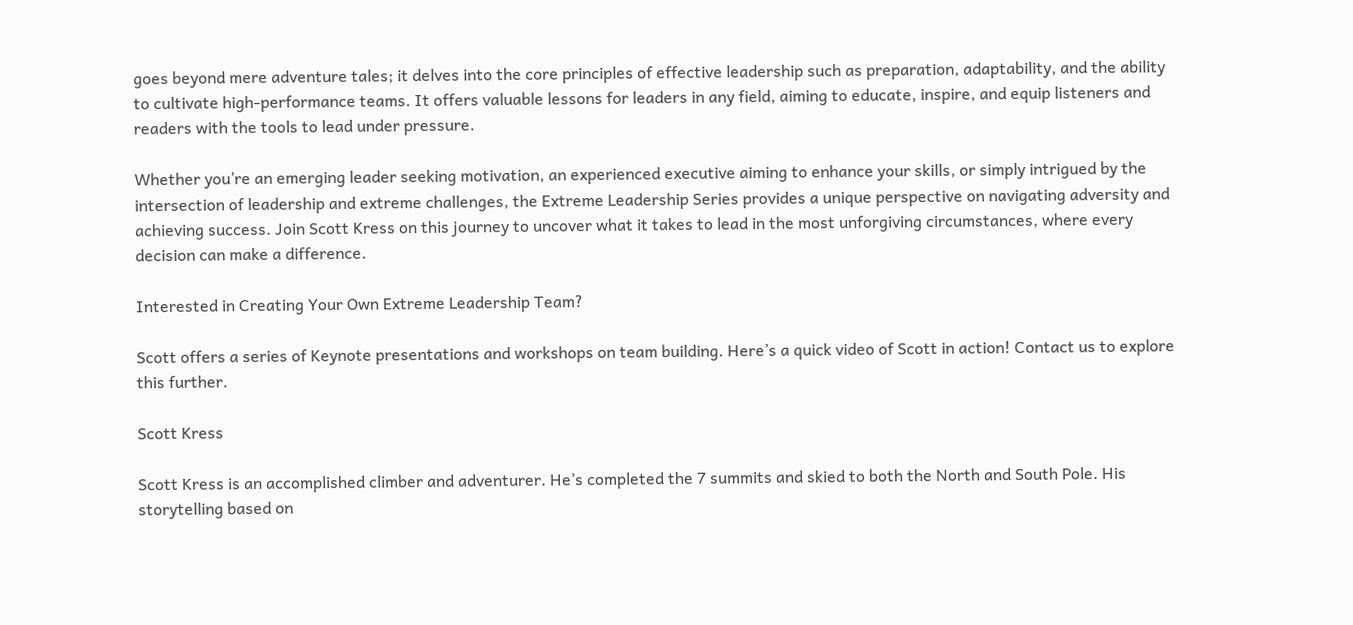goes beyond mere adventure tales; it delves into the core principles of effective leadership such as preparation, adaptability, and the ability to cultivate high-performance teams. It offers valuable lessons for leaders in any field, aiming to educate, inspire, and equip listeners and readers with the tools to lead under pressure.

Whether you’re an emerging leader seeking motivation, an experienced executive aiming to enhance your skills, or simply intrigued by the intersection of leadership and extreme challenges, the Extreme Leadership Series provides a unique perspective on navigating adversity and achieving success. Join Scott Kress on this journey to uncover what it takes to lead in the most unforgiving circumstances, where every decision can make a difference.

Interested in Creating Your Own Extreme Leadership Team?

Scott offers a series of Keynote presentations and workshops on team building. Here’s a quick video of Scott in action! Contact us to explore this further.

Scott Kress

Scott Kress is an accomplished climber and adventurer. He’s completed the 7 summits and skied to both the North and South Pole. His storytelling based on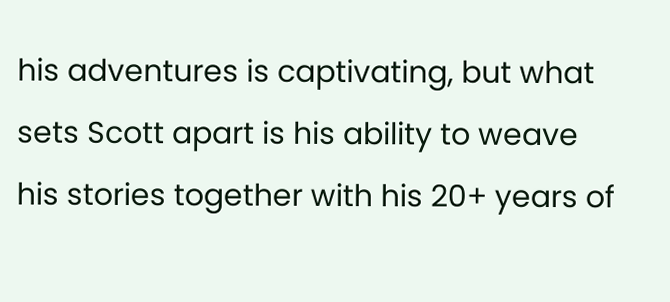his adventures is captivating, but what sets Scott apart is his ability to weave his stories together with his 20+ years of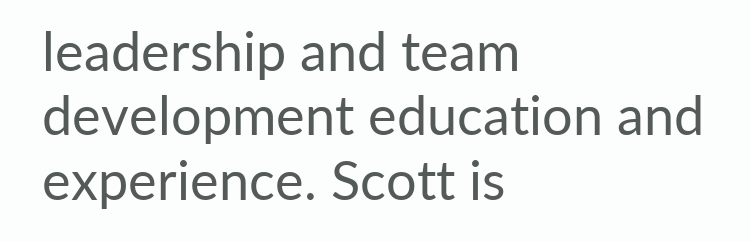leadership and team development education and experience. Scott is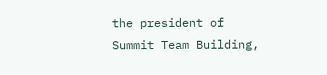the president of Summit Team Building,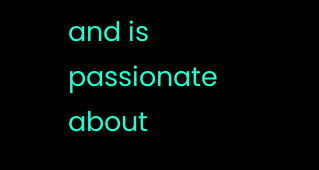and is passionate about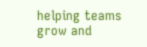helping teams grow and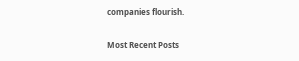companies flourish.

Most Recent Posts